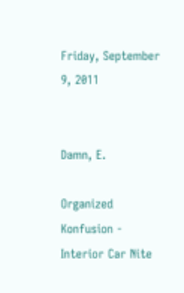Friday, September 9, 2011


Damn, E.

Organized Konfusion - Interior Car Nite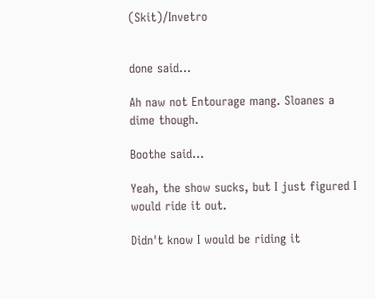(Skit)/Invetro


done said...

Ah naw not Entourage mang. Sloanes a dime though.

Boothe said...

Yeah, the show sucks, but I just figured I would ride it out.

Didn't know I would be riding it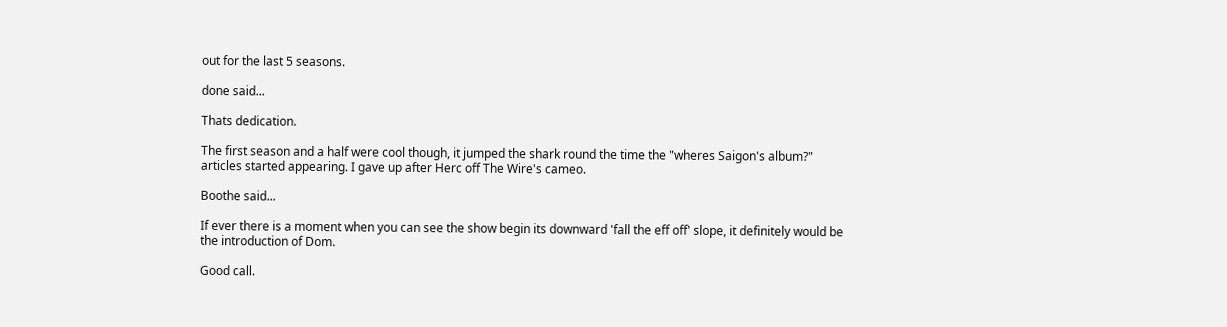out for the last 5 seasons.

done said...

Thats dedication.

The first season and a half were cool though, it jumped the shark round the time the "wheres Saigon's album?" articles started appearing. I gave up after Herc off The Wire's cameo.

Boothe said...

If ever there is a moment when you can see the show begin its downward 'fall the eff off' slope, it definitely would be the introduction of Dom.

Good call.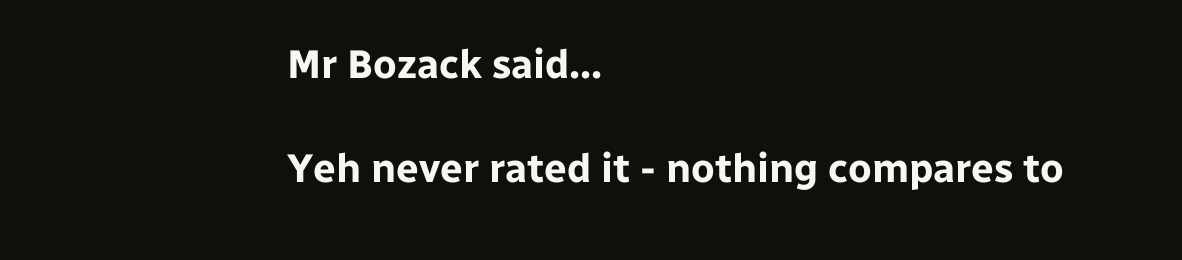Mr Bozack said...

Yeh never rated it - nothing compares to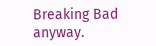Breaking Bad anyway.